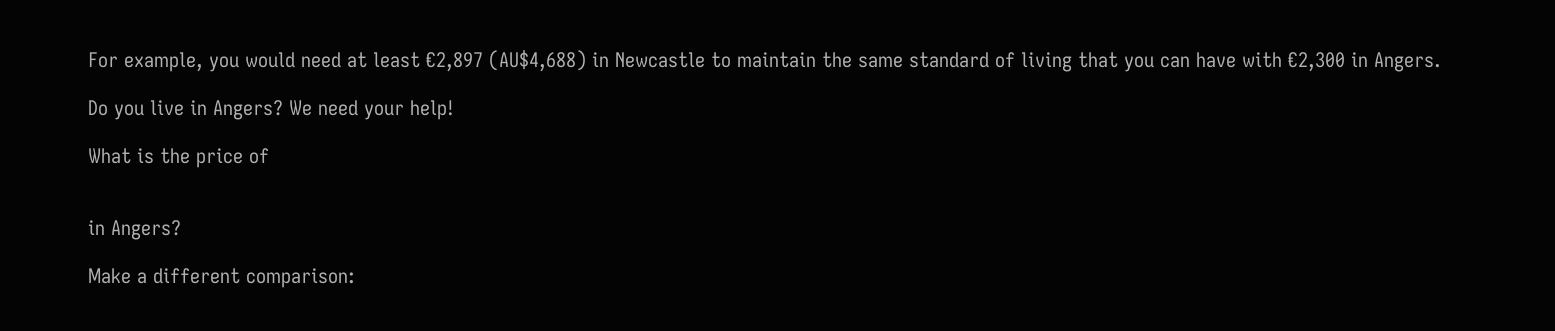For example, you would need at least €2,897 (AU$4,688) in Newcastle to maintain the same standard of living that you can have with €2,300 in Angers.

Do you live in Angers? We need your help!

What is the price of


in Angers?

Make a different comparison: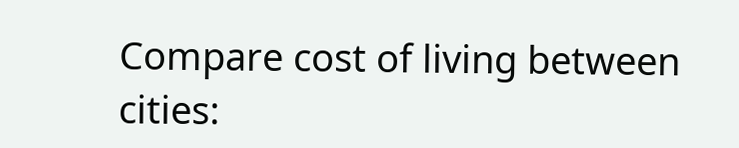Compare cost of living between cities: